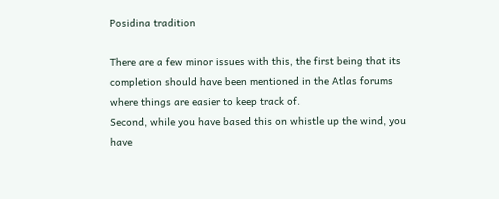Posidina tradition

There are a few minor issues with this, the first being that its completion should have been mentioned in the Atlas forums where things are easier to keep track of.
Second, while you have based this on whistle up the wind, you have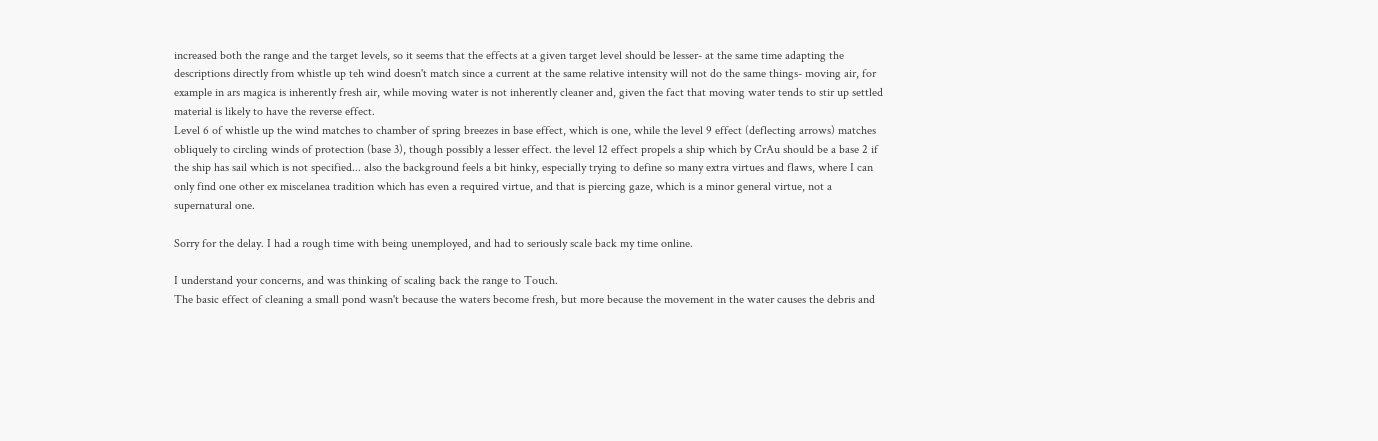increased both the range and the target levels, so it seems that the effects at a given target level should be lesser- at the same time adapting the descriptions directly from whistle up teh wind doesn't match since a current at the same relative intensity will not do the same things- moving air, for example in ars magica is inherently fresh air, while moving water is not inherently cleaner and, given the fact that moving water tends to stir up settled material is likely to have the reverse effect.
Level 6 of whistle up the wind matches to chamber of spring breezes in base effect, which is one, while the level 9 effect (deflecting arrows) matches obliquely to circling winds of protection (base 3), though possibly a lesser effect. the level 12 effect propels a ship which by CrAu should be a base 2 if the ship has sail which is not specified... also the background feels a bit hinky, especially trying to define so many extra virtues and flaws, where I can only find one other ex miscelanea tradition which has even a required virtue, and that is piercing gaze, which is a minor general virtue, not a supernatural one.

Sorry for the delay. I had a rough time with being unemployed, and had to seriously scale back my time online.

I understand your concerns, and was thinking of scaling back the range to Touch.
The basic effect of cleaning a small pond wasn't because the waters become fresh, but more because the movement in the water causes the debris and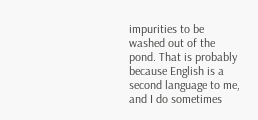impurities to be washed out of the pond. That is probably because English is a second language to me, and I do sometimes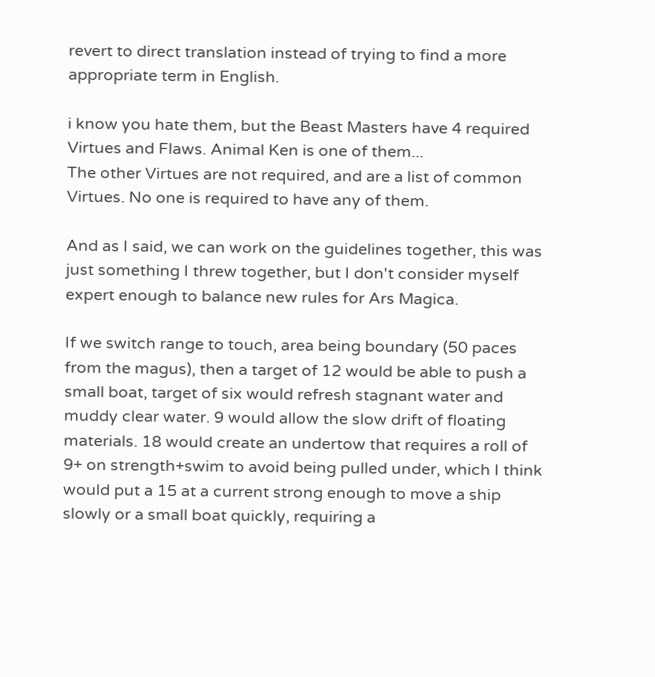revert to direct translation instead of trying to find a more appropriate term in English.

i know you hate them, but the Beast Masters have 4 required Virtues and Flaws. Animal Ken is one of them...
The other Virtues are not required, and are a list of common Virtues. No one is required to have any of them.

And as I said, we can work on the guidelines together, this was just something I threw together, but I don't consider myself expert enough to balance new rules for Ars Magica.

If we switch range to touch, area being boundary (50 paces from the magus), then a target of 12 would be able to push a small boat, target of six would refresh stagnant water and muddy clear water. 9 would allow the slow drift of floating materials. 18 would create an undertow that requires a roll of 9+ on strength+swim to avoid being pulled under, which I think would put a 15 at a current strong enough to move a ship slowly or a small boat quickly, requiring a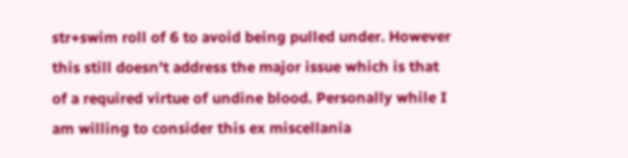str+swim roll of 6 to avoid being pulled under. However this still doesn't address the major issue which is that of a required virtue of undine blood. Personally while I am willing to consider this ex miscellania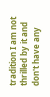tradition I am not thrilled by it and don't have any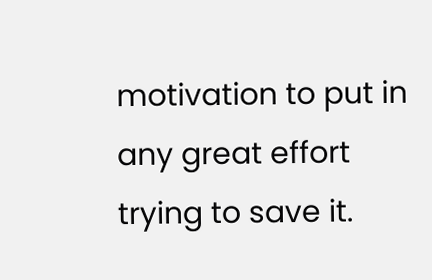motivation to put in any great effort trying to save it.